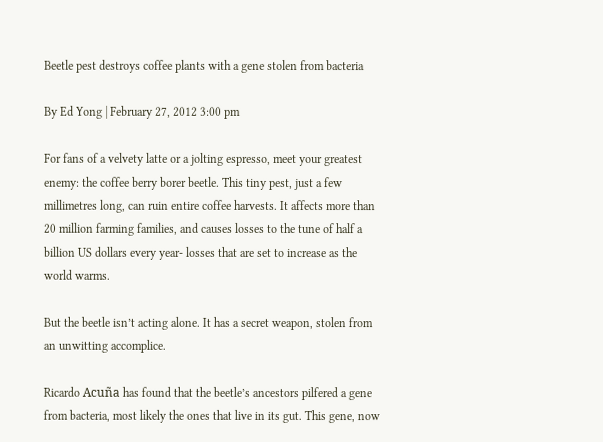Beetle pest destroys coffee plants with a gene stolen from bacteria

By Ed Yong | February 27, 2012 3:00 pm

For fans of a velvety latte or a jolting espresso, meet your greatest enemy: the coffee berry borer beetle. This tiny pest, just a few millimetres long, can ruin entire coffee harvests. It affects more than 20 million farming families, and causes losses to the tune of half a billion US dollars every year- losses that are set to increase as the world warms.

But the beetle isn’t acting alone. It has a secret weapon, stolen from an unwitting accomplice.

Ricardo Acuña has found that the beetle’s ancestors pilfered a gene from bacteria, most likely the ones that live in its gut. This gene, now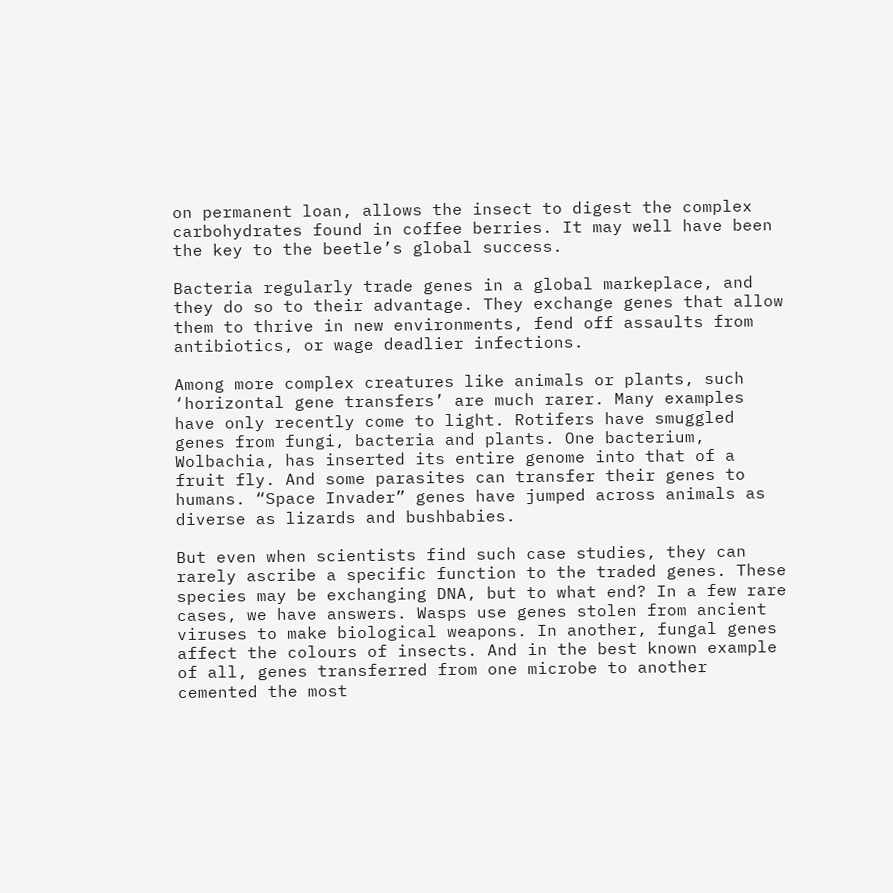on permanent loan, allows the insect to digest the complex carbohydrates found in coffee berries. It may well have been the key to the beetle’s global success.

Bacteria regularly trade genes in a global markeplace, and they do so to their advantage. They exchange genes that allow them to thrive in new environments, fend off assaults from antibiotics, or wage deadlier infections.

Among more complex creatures like animals or plants, such ‘horizontal gene transfers’ are much rarer. Many examples have only recently come to light. Rotifers have smuggled genes from fungi, bacteria and plants. One bacterium, Wolbachia, has inserted its entire genome into that of a fruit fly. And some parasites can transfer their genes to humans. “Space Invader” genes have jumped across animals as diverse as lizards and bushbabies.

But even when scientists find such case studies, they can rarely ascribe a specific function to the traded genes. These species may be exchanging DNA, but to what end? In a few rare cases, we have answers. Wasps use genes stolen from ancient viruses to make biological weapons. In another, fungal genes affect the colours of insects. And in the best known example of all, genes transferred from one microbe to another cemented the most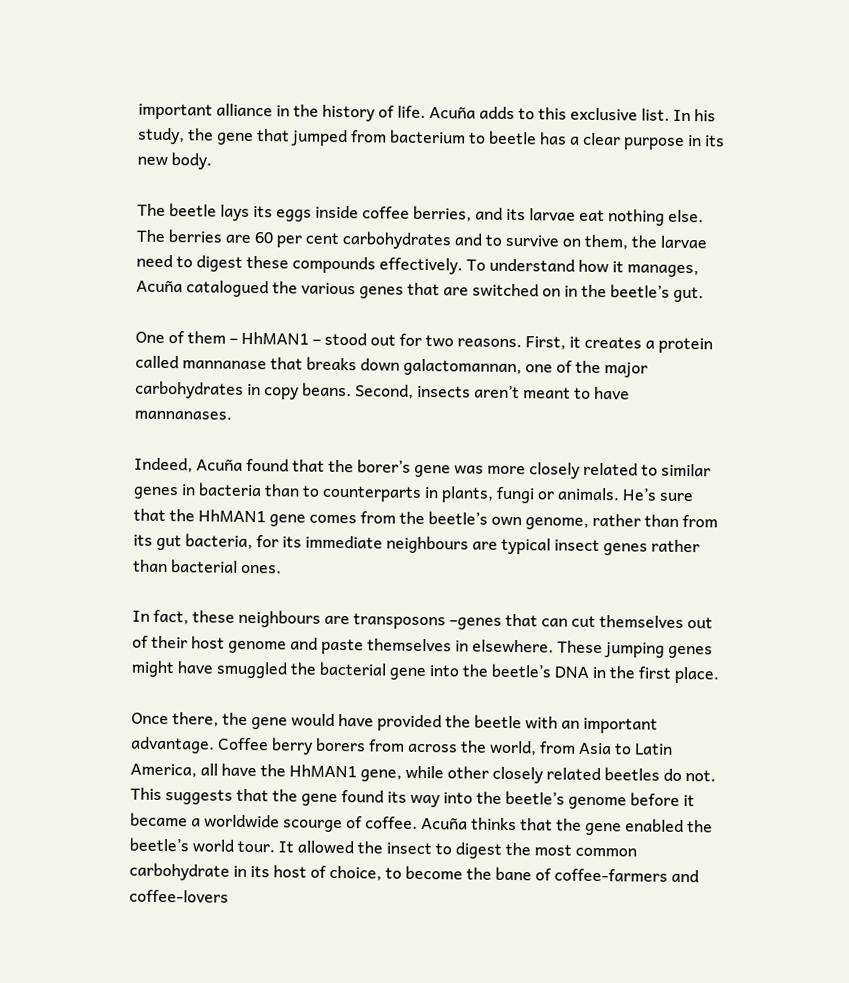important alliance in the history of life. Acuña adds to this exclusive list. In his study, the gene that jumped from bacterium to beetle has a clear purpose in its new body.

The beetle lays its eggs inside coffee berries, and its larvae eat nothing else. The berries are 60 per cent carbohydrates and to survive on them, the larvae need to digest these compounds effectively. To understand how it manages, Acuña catalogued the various genes that are switched on in the beetle’s gut.

One of them – HhMAN1 – stood out for two reasons. First, it creates a protein called mannanase that breaks down galactomannan, one of the major carbohydrates in copy beans. Second, insects aren’t meant to have mannanases.

Indeed, Acuña found that the borer’s gene was more closely related to similar genes in bacteria than to counterparts in plants, fungi or animals. He’s sure that the HhMAN1 gene comes from the beetle’s own genome, rather than from its gut bacteria, for its immediate neighbours are typical insect genes rather than bacterial ones.

In fact, these neighbours are transposons –genes that can cut themselves out of their host genome and paste themselves in elsewhere. These jumping genes might have smuggled the bacterial gene into the beetle’s DNA in the first place.

Once there, the gene would have provided the beetle with an important advantage. Coffee berry borers from across the world, from Asia to Latin America, all have the HhMAN1 gene, while other closely related beetles do not. This suggests that the gene found its way into the beetle’s genome before it became a worldwide scourge of coffee. Acuña thinks that the gene enabled the beetle’s world tour. It allowed the insect to digest the most common carbohydrate in its host of choice, to become the bane of coffee-farmers and coffee-lovers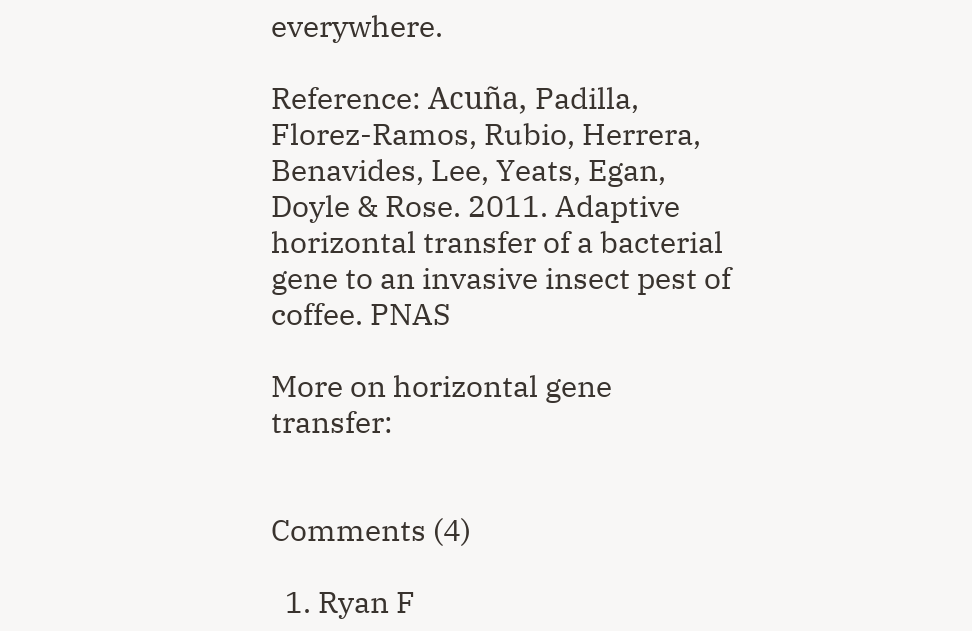everywhere.

Reference: Acuña, Padilla, Florez-Ramos, Rubio, Herrera, Benavides, Lee, Yeats, Egan, Doyle & Rose. 2011. Adaptive horizontal transfer of a bacterial gene to an invasive insect pest of coffee. PNAS

More on horizontal gene transfer:


Comments (4)

  1. Ryan F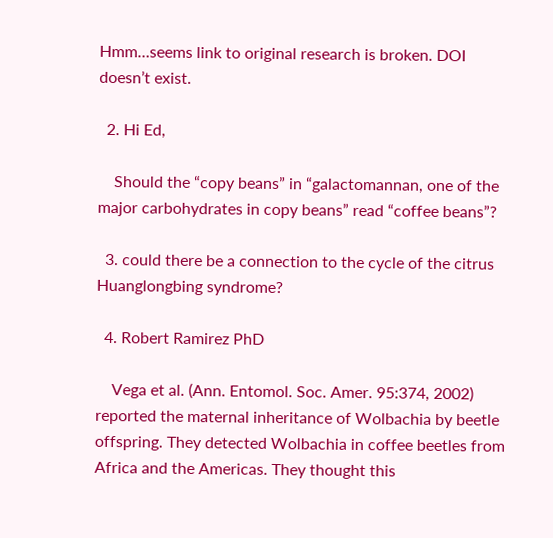Hmm…seems link to original research is broken. DOI doesn’t exist.

  2. Hi Ed,

    Should the “copy beans” in “galactomannan, one of the major carbohydrates in copy beans” read “coffee beans”?

  3. could there be a connection to the cycle of the citrus Huanglongbing syndrome?

  4. Robert Ramirez PhD

    Vega et al. (Ann. Entomol. Soc. Amer. 95:374, 2002) reported the maternal inheritance of Wolbachia by beetle offspring. They detected Wolbachia in coffee beetles from Africa and the Americas. They thought this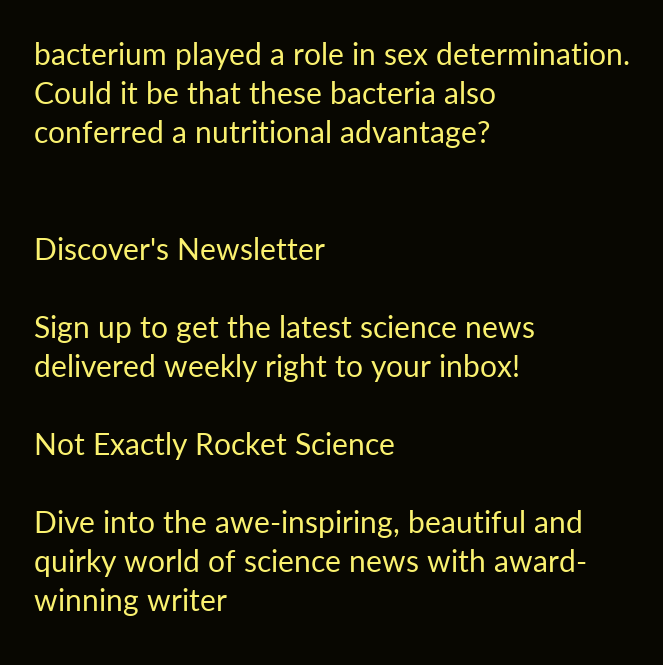bacterium played a role in sex determination. Could it be that these bacteria also conferred a nutritional advantage?


Discover's Newsletter

Sign up to get the latest science news delivered weekly right to your inbox!

Not Exactly Rocket Science

Dive into the awe-inspiring, beautiful and quirky world of science news with award-winning writer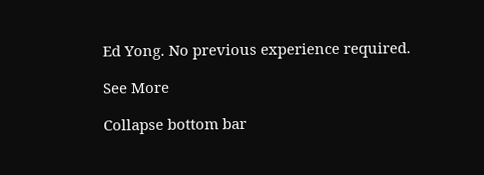Ed Yong. No previous experience required.

See More

Collapse bottom bar